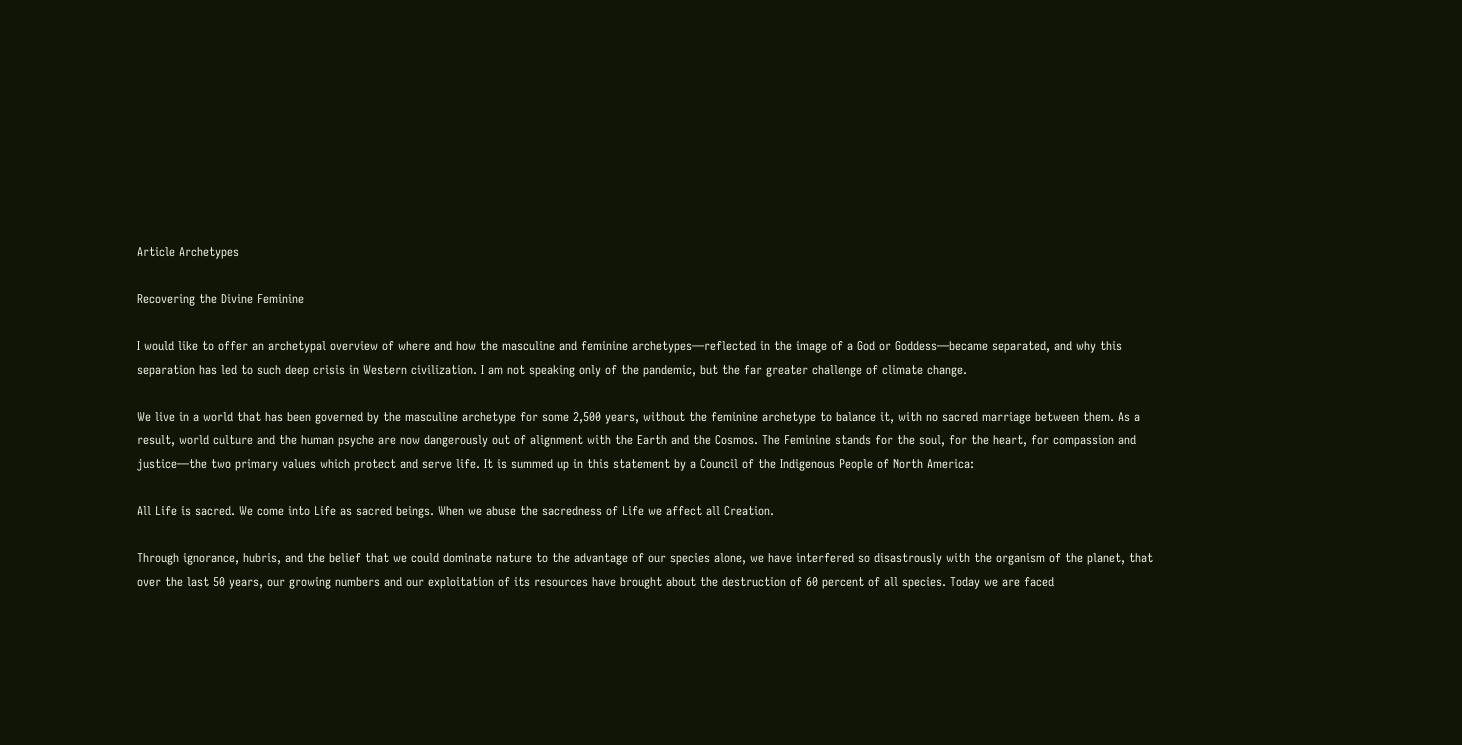Article Archetypes

Recovering the Divine Feminine

I would like to offer an archetypal overview of where and how the masculine and feminine archetypes—reflected in the image of a God or Goddess—became separated, and why this separation has led to such deep crisis in Western civilization. I am not speaking only of the pandemic, but the far greater challenge of climate change.

We live in a world that has been governed by the masculine archetype for some 2,500 years, without the feminine archetype to balance it, with no sacred marriage between them. As a result, world culture and the human psyche are now dangerously out of alignment with the Earth and the Cosmos. The Feminine stands for the soul, for the heart, for compassion and justice—the two primary values which protect and serve life. It is summed up in this statement by a Council of the Indigenous People of North America:

All Life is sacred. We come into Life as sacred beings. When we abuse the sacredness of Life we affect all Creation.

Through ignorance, hubris, and the belief that we could dominate nature to the advantage of our species alone, we have interfered so disastrously with the organism of the planet, that over the last 50 years, our growing numbers and our exploitation of its resources have brought about the destruction of 60 percent of all species. Today we are faced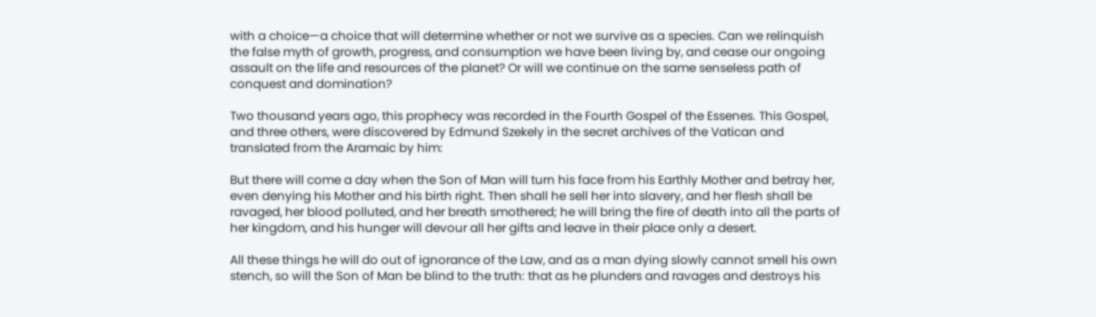with a choice—a choice that will determine whether or not we survive as a species. Can we relinquish the false myth of growth, progress, and consumption we have been living by, and cease our ongoing assault on the life and resources of the planet? Or will we continue on the same senseless path of conquest and domination?

Two thousand years ago, this prophecy was recorded in the Fourth Gospel of the Essenes. This Gospel, and three others, were discovered by Edmund Szekely in the secret archives of the Vatican and translated from the Aramaic by him:

But there will come a day when the Son of Man will turn his face from his Earthly Mother and betray her, even denying his Mother and his birth right. Then shall he sell her into slavery, and her flesh shall be ravaged, her blood polluted, and her breath smothered; he will bring the fire of death into all the parts of her kingdom, and his hunger will devour all her gifts and leave in their place only a desert.

All these things he will do out of ignorance of the Law, and as a man dying slowly cannot smell his own stench, so will the Son of Man be blind to the truth: that as he plunders and ravages and destroys his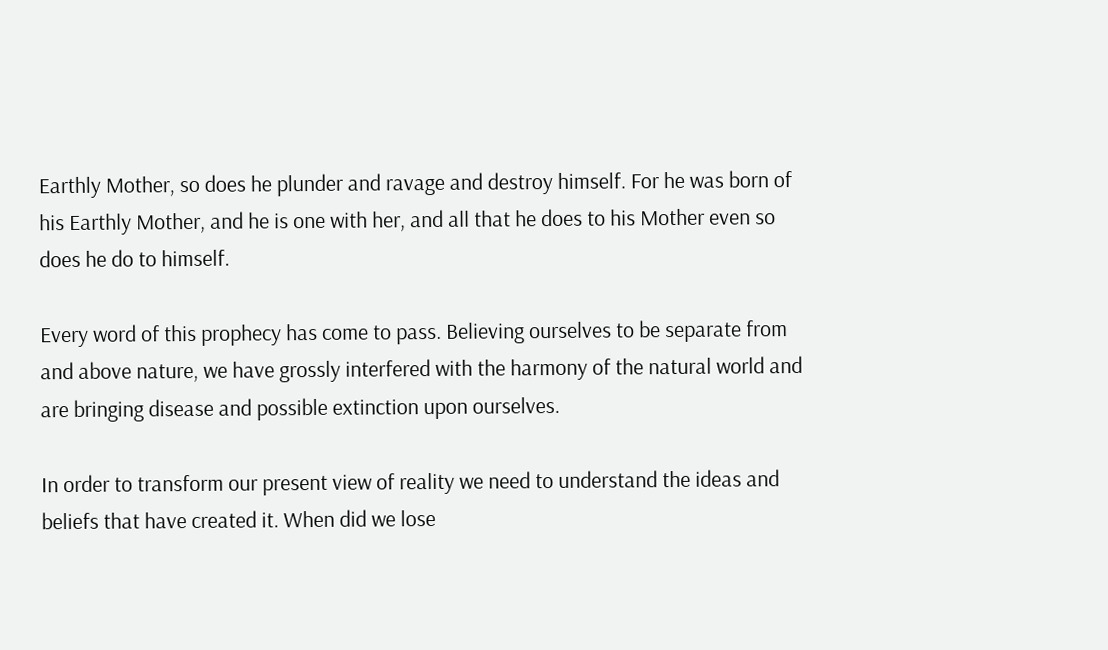Earthly Mother, so does he plunder and ravage and destroy himself. For he was born of his Earthly Mother, and he is one with her, and all that he does to his Mother even so does he do to himself.

Every word of this prophecy has come to pass. Believing ourselves to be separate from and above nature, we have grossly interfered with the harmony of the natural world and are bringing disease and possible extinction upon ourselves.

In order to transform our present view of reality we need to understand the ideas and beliefs that have created it. When did we lose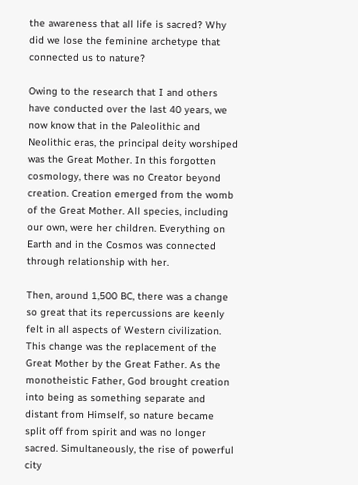the awareness that all life is sacred? Why did we lose the feminine archetype that connected us to nature?

Owing to the research that I and others have conducted over the last 40 years, we now know that in the Paleolithic and Neolithic eras, the principal deity worshiped was the Great Mother. In this forgotten cosmology, there was no Creator beyond creation. Creation emerged from the womb of the Great Mother. All species, including our own, were her children. Everything on Earth and in the Cosmos was connected through relationship with her.

Then, around 1,500 BC, there was a change so great that its repercussions are keenly felt in all aspects of Western civilization. This change was the replacement of the Great Mother by the Great Father. As the monotheistic Father, God brought creation into being as something separate and distant from Himself, so nature became split off from spirit and was no longer sacred. Simultaneously, the rise of powerful city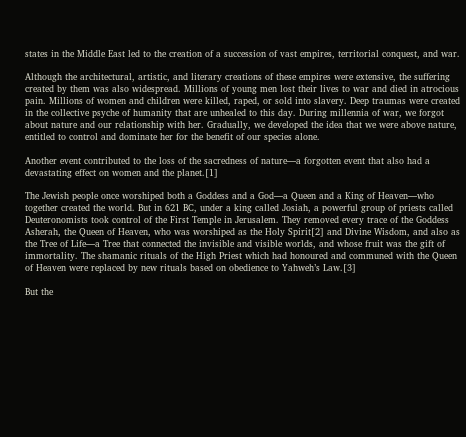states in the Middle East led to the creation of a succession of vast empires, territorial conquest, and war.

Although the architectural, artistic, and literary creations of these empires were extensive, the suffering created by them was also widespread. Millions of young men lost their lives to war and died in atrocious pain. Millions of women and children were killed, raped, or sold into slavery. Deep traumas were created in the collective psyche of humanity that are unhealed to this day. During millennia of war, we forgot about nature and our relationship with her. Gradually, we developed the idea that we were above nature, entitled to control and dominate her for the benefit of our species alone.

Another event contributed to the loss of the sacredness of nature—a forgotten event that also had a devastating effect on women and the planet.[1]

The Jewish people once worshiped both a Goddess and a God—a Queen and a King of Heaven—who together created the world. But in 621 BC, under a king called Josiah, a powerful group of priests called Deuteronomists took control of the First Temple in Jerusalem. They removed every trace of the Goddess Asherah, the Queen of Heaven, who was worshiped as the Holy Spirit[2] and Divine Wisdom, and also as the Tree of Life—a Tree that connected the invisible and visible worlds, and whose fruit was the gift of immortality. The shamanic rituals of the High Priest which had honoured and communed with the Queen of Heaven were replaced by new rituals based on obedience to Yahweh’s Law.[3]

But the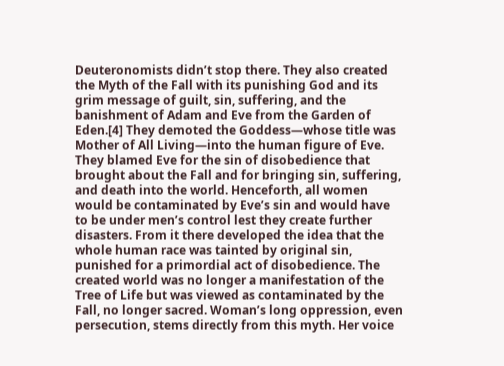Deuteronomists didn’t stop there. They also created the Myth of the Fall with its punishing God and its grim message of guilt, sin, suffering, and the banishment of Adam and Eve from the Garden of Eden.[4] They demoted the Goddess—whose title was Mother of All Living—into the human figure of Eve. They blamed Eve for the sin of disobedience that brought about the Fall and for bringing sin, suffering, and death into the world. Henceforth, all women would be contaminated by Eve’s sin and would have to be under men’s control lest they create further disasters. From it there developed the idea that the whole human race was tainted by original sin, punished for a primordial act of disobedience. The created world was no longer a manifestation of the Tree of Life but was viewed as contaminated by the Fall, no longer sacred. Woman’s long oppression, even persecution, stems directly from this myth. Her voice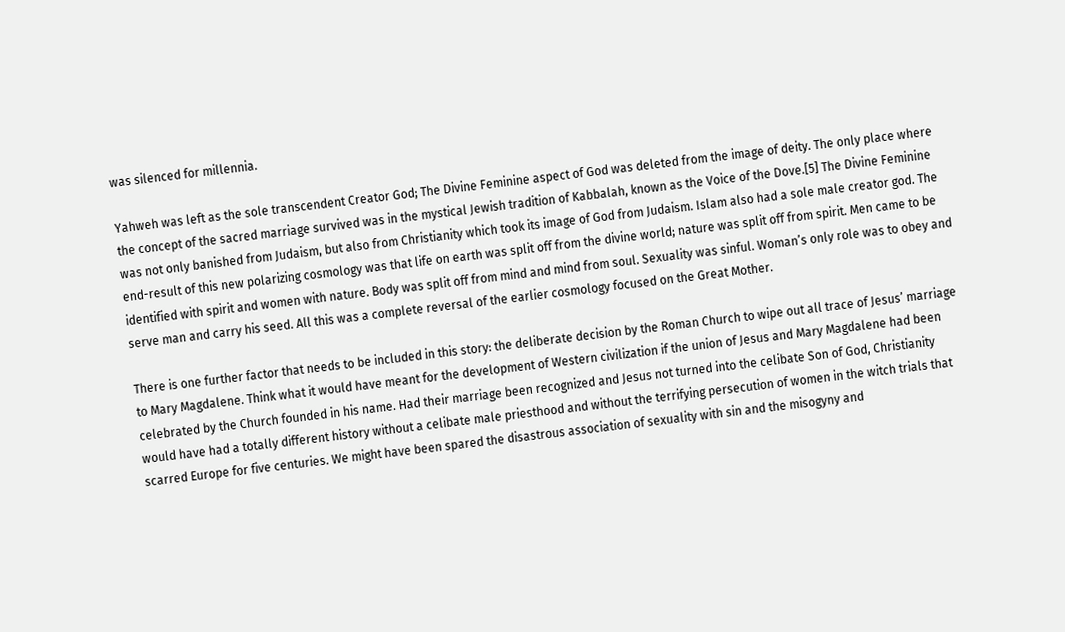was silenced for millennia.

Yahweh was left as the sole transcendent Creator God; The Divine Feminine aspect of God was deleted from the image of deity. The only place where the concept of the sacred marriage survived was in the mystical Jewish tradition of Kabbalah, known as the Voice of the Dove.[5] The Divine Feminine was not only banished from Judaism, but also from Christianity which took its image of God from Judaism. Islam also had a sole male creator god. The end-result of this new polarizing cosmology was that life on earth was split off from the divine world; nature was split off from spirit. Men came to be identified with spirit and women with nature. Body was split off from mind and mind from soul. Sexuality was sinful. Woman’s only role was to obey and serve man and carry his seed. All this was a complete reversal of the earlier cosmology focused on the Great Mother.

There is one further factor that needs to be included in this story: the deliberate decision by the Roman Church to wipe out all trace of Jesus’ marriage to Mary Magdalene. Think what it would have meant for the development of Western civilization if the union of Jesus and Mary Magdalene had been celebrated by the Church founded in his name. Had their marriage been recognized and Jesus not turned into the celibate Son of God, Christianity would have had a totally different history without a celibate male priesthood and without the terrifying persecution of women in the witch trials that scarred Europe for five centuries. We might have been spared the disastrous association of sexuality with sin and the misogyny and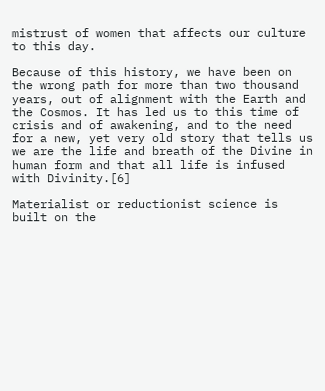mistrust of women that affects our culture to this day.

Because of this history, we have been on the wrong path for more than two thousand years, out of alignment with the Earth and the Cosmos. It has led us to this time of crisis and of awakening, and to the need for a new, yet very old story that tells us we are the life and breath of the Divine in human form and that all life is infused with Divinity.[6]

Materialist or reductionist science is built on the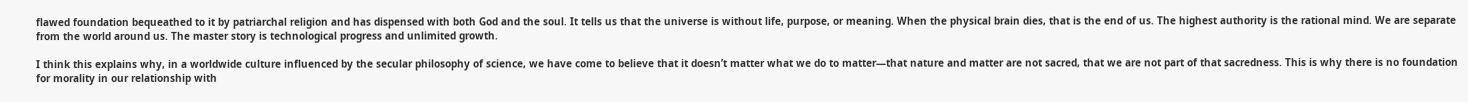flawed foundation bequeathed to it by patriarchal religion and has dispensed with both God and the soul. It tells us that the universe is without life, purpose, or meaning. When the physical brain dies, that is the end of us. The highest authority is the rational mind. We are separate from the world around us. The master story is technological progress and unlimited growth.

I think this explains why, in a worldwide culture influenced by the secular philosophy of science, we have come to believe that it doesn’t matter what we do to matter—that nature and matter are not sacred, that we are not part of that sacredness. This is why there is no foundation for morality in our relationship with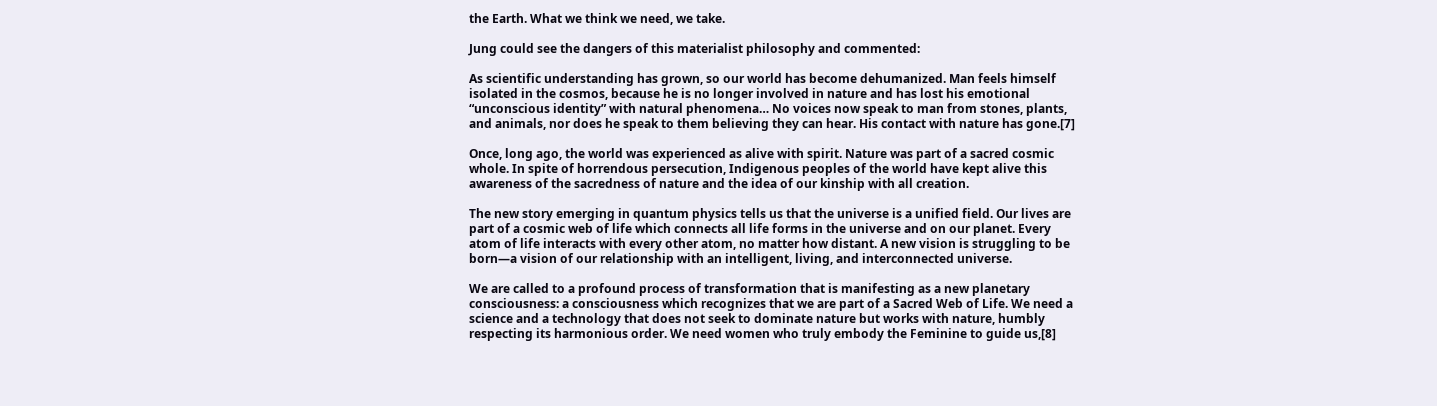the Earth. What we think we need, we take.

Jung could see the dangers of this materialist philosophy and commented:

As scientific understanding has grown, so our world has become dehumanized. Man feels himself isolated in the cosmos, because he is no longer involved in nature and has lost his emotional “unconscious identity” with natural phenomena… No voices now speak to man from stones, plants, and animals, nor does he speak to them believing they can hear. His contact with nature has gone.[7]

Once, long ago, the world was experienced as alive with spirit. Nature was part of a sacred cosmic whole. In spite of horrendous persecution, Indigenous peoples of the world have kept alive this awareness of the sacredness of nature and the idea of our kinship with all creation.

The new story emerging in quantum physics tells us that the universe is a unified field. Our lives are part of a cosmic web of life which connects all life forms in the universe and on our planet. Every atom of life interacts with every other atom, no matter how distant. A new vision is struggling to be born—a vision of our relationship with an intelligent, living, and interconnected universe.

We are called to a profound process of transformation that is manifesting as a new planetary consciousness: a consciousness which recognizes that we are part of a Sacred Web of Life. We need a science and a technology that does not seek to dominate nature but works with nature, humbly respecting its harmonious order. We need women who truly embody the Feminine to guide us,[8]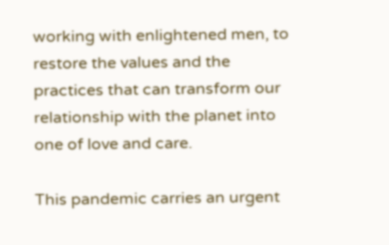working with enlightened men, to restore the values and the practices that can transform our relationship with the planet into one of love and care.

This pandemic carries an urgent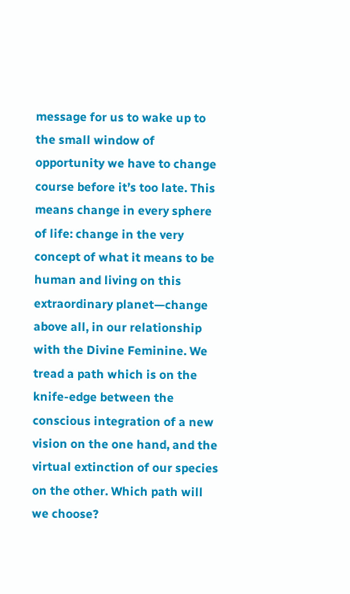message for us to wake up to the small window of opportunity we have to change course before it’s too late. This means change in every sphere of life: change in the very concept of what it means to be human and living on this extraordinary planet—change above all, in our relationship with the Divine Feminine. We tread a path which is on the knife-edge between the conscious integration of a new vision on the one hand, and the virtual extinction of our species on the other. Which path will we choose?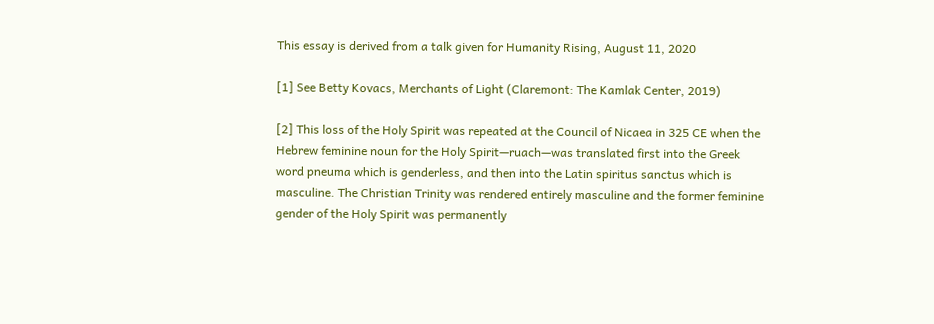This essay is derived from a talk given for Humanity Rising, August 11, 2020

[1] See Betty Kovacs, Merchants of Light (Claremont: The Kamlak Center, 2019)

[2] This loss of the Holy Spirit was repeated at the Council of Nicaea in 325 CE when the Hebrew feminine noun for the Holy Spirit—ruach—was translated first into the Greek word pneuma which is genderless, and then into the Latin spiritus sanctus which is masculine. The Christian Trinity was rendered entirely masculine and the former feminine gender of the Holy Spirit was permanently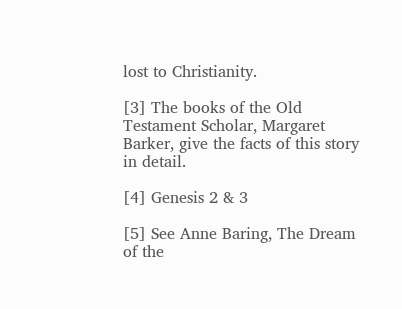lost to Christianity.

[3] The books of the Old Testament Scholar, Margaret Barker, give the facts of this story in detail.

[4] Genesis 2 & 3

[5] See Anne Baring, The Dream of the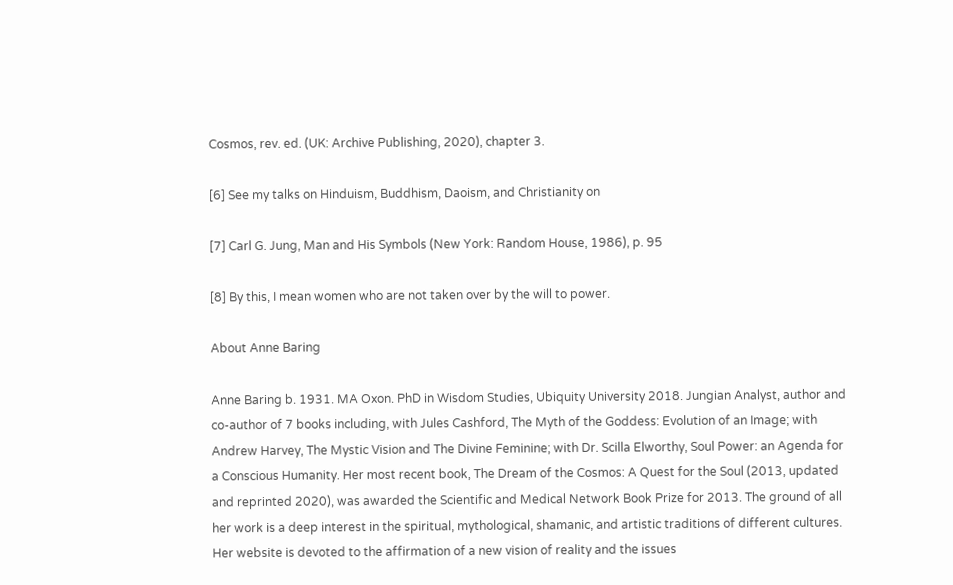Cosmos, rev. ed. (UK: Archive Publishing, 2020), chapter 3.

[6] See my talks on Hinduism, Buddhism, Daoism, and Christianity on

[7] Carl G. Jung, Man and His Symbols (New York: Random House, 1986), p. 95

[8] By this, I mean women who are not taken over by the will to power.

About Anne Baring

Anne Baring b. 1931. MA Oxon. PhD in Wisdom Studies, Ubiquity University 2018. Jungian Analyst, author and co-author of 7 books including, with Jules Cashford, The Myth of the Goddess: Evolution of an Image; with Andrew Harvey, The Mystic Vision and The Divine Feminine; with Dr. Scilla Elworthy, Soul Power: an Agenda for a Conscious Humanity. Her most recent book, The Dream of the Cosmos: A Quest for the Soul (2013, updated and reprinted 2020), was awarded the Scientific and Medical Network Book Prize for 2013. The ground of all her work is a deep interest in the spiritual, mythological, shamanic, and artistic traditions of different cultures. Her website is devoted to the affirmation of a new vision of reality and the issues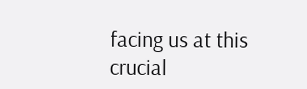facing us at this crucial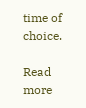time of choice.

Read more